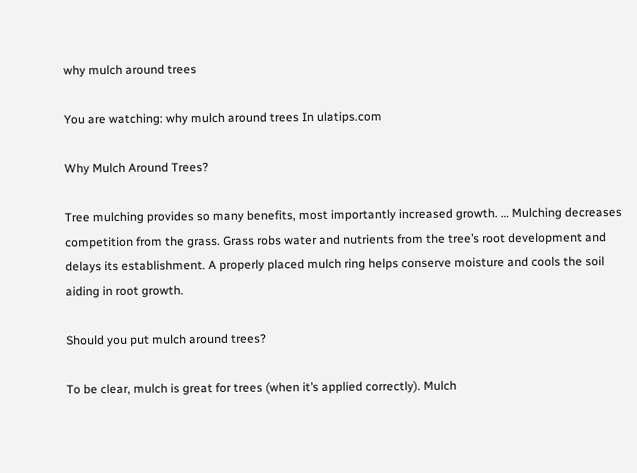why mulch around trees

You are watching: why mulch around trees In ulatips.com

Why Mulch Around Trees?

Tree mulching provides so many benefits, most importantly increased growth. … Mulching decreases competition from the grass. Grass robs water and nutrients from the tree’s root development and delays its establishment. A properly placed mulch ring helps conserve moisture and cools the soil aiding in root growth.

Should you put mulch around trees?

To be clear, mulch is great for trees (when it’s applied correctly). Mulch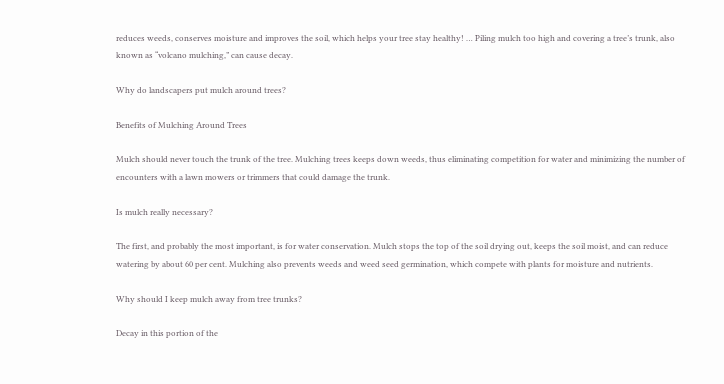reduces weeds, conserves moisture and improves the soil, which helps your tree stay healthy! … Piling mulch too high and covering a tree’s trunk, also known as “volcano mulching,” can cause decay.

Why do landscapers put mulch around trees?

Benefits of Mulching Around Trees

Mulch should never touch the trunk of the tree. Mulching trees keeps down weeds, thus eliminating competition for water and minimizing the number of encounters with a lawn mowers or trimmers that could damage the trunk.

Is mulch really necessary?

The first, and probably the most important, is for water conservation. Mulch stops the top of the soil drying out, keeps the soil moist, and can reduce watering by about 60 per cent. Mulching also prevents weeds and weed seed germination, which compete with plants for moisture and nutrients.

Why should I keep mulch away from tree trunks?

Decay in this portion of the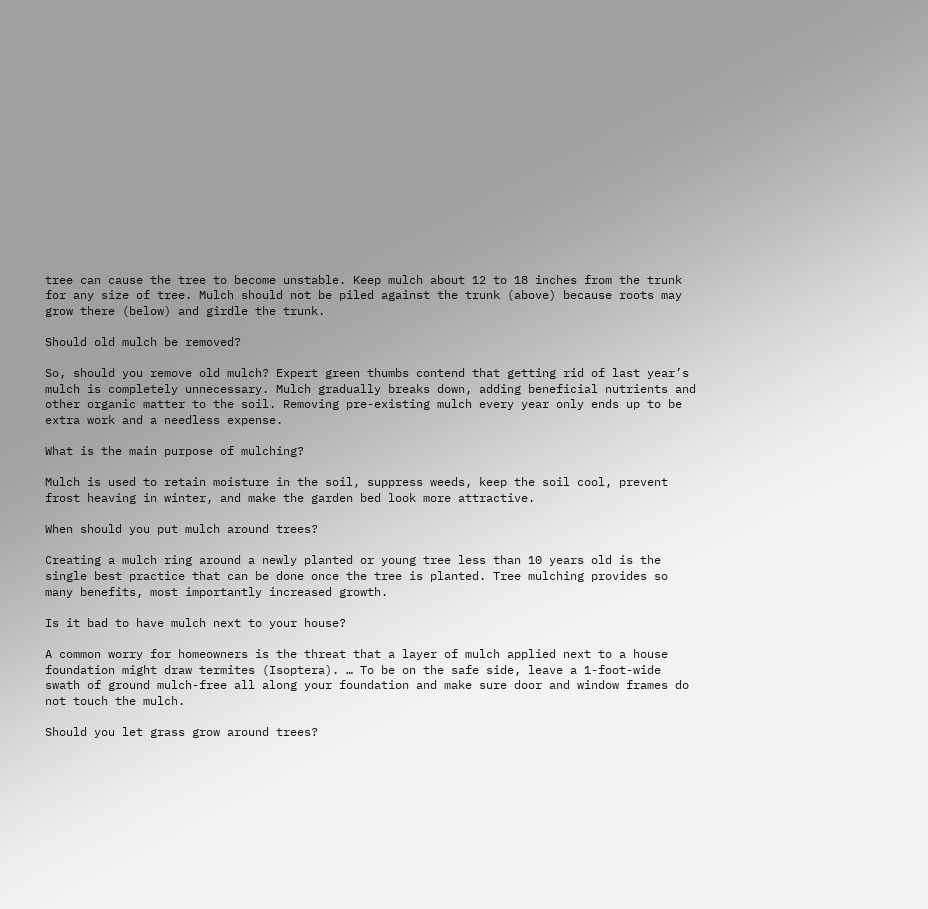tree can cause the tree to become unstable. Keep mulch about 12 to 18 inches from the trunk for any size of tree. Mulch should not be piled against the trunk (above) because roots may grow there (below) and girdle the trunk.

Should old mulch be removed?

So, should you remove old mulch? Expert green thumbs contend that getting rid of last year’s mulch is completely unnecessary. Mulch gradually breaks down, adding beneficial nutrients and other organic matter to the soil. Removing pre-existing mulch every year only ends up to be extra work and a needless expense.

What is the main purpose of mulching?

Mulch is used to retain moisture in the soil, suppress weeds, keep the soil cool, prevent frost heaving in winter, and make the garden bed look more attractive.

When should you put mulch around trees?

Creating a mulch ring around a newly planted or young tree less than 10 years old is the single best practice that can be done once the tree is planted. Tree mulching provides so many benefits, most importantly increased growth.

Is it bad to have mulch next to your house?

A common worry for homeowners is the threat that a layer of mulch applied next to a house foundation might draw termites (Isoptera). … To be on the safe side, leave a 1-foot-wide swath of ground mulch-free all along your foundation and make sure door and window frames do not touch the mulch.

Should you let grass grow around trees?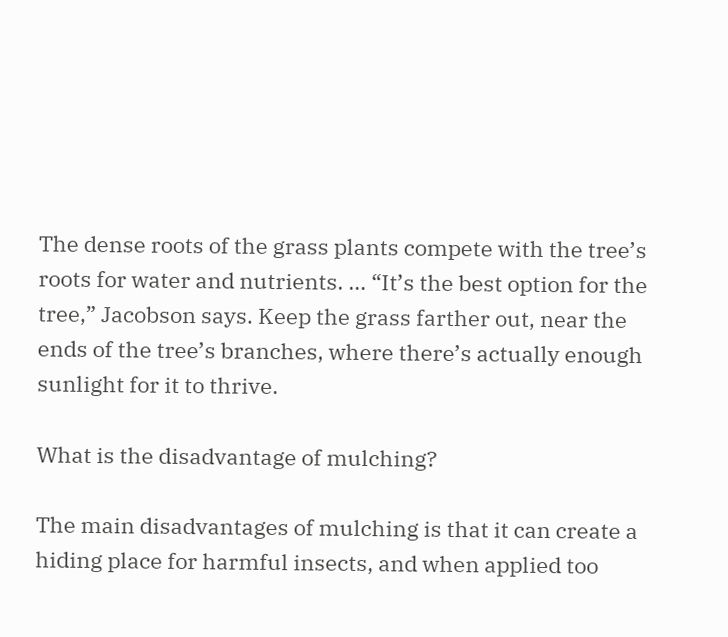The dense roots of the grass plants compete with the tree’s roots for water and nutrients. … “It’s the best option for the tree,” Jacobson says. Keep the grass farther out, near the ends of the tree’s branches, where there’s actually enough sunlight for it to thrive.

What is the disadvantage of mulching?

The main disadvantages of mulching is that it can create a hiding place for harmful insects, and when applied too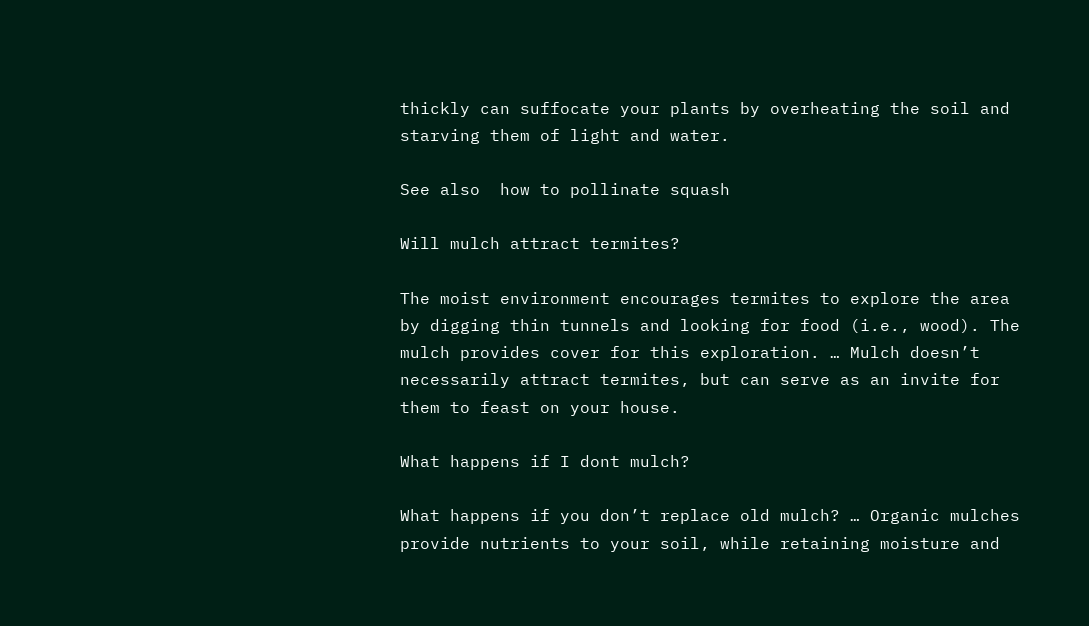thickly can suffocate your plants by overheating the soil and starving them of light and water.

See also  how to pollinate squash

Will mulch attract termites?

The moist environment encourages termites to explore the area by digging thin tunnels and looking for food (i.e., wood). The mulch provides cover for this exploration. … Mulch doesn’t necessarily attract termites, but can serve as an invite for them to feast on your house.

What happens if I dont mulch?

What happens if you don’t replace old mulch? … Organic mulches provide nutrients to your soil, while retaining moisture and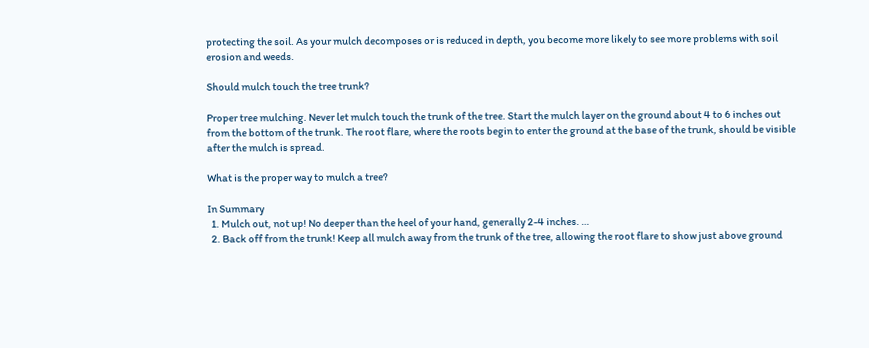protecting the soil. As your mulch decomposes or is reduced in depth, you become more likely to see more problems with soil erosion and weeds.

Should mulch touch the tree trunk?

Proper tree mulching. Never let mulch touch the trunk of the tree. Start the mulch layer on the ground about 4 to 6 inches out from the bottom of the trunk. The root flare, where the roots begin to enter the ground at the base of the trunk, should be visible after the mulch is spread.

What is the proper way to mulch a tree?

In Summary
  1. Mulch out, not up! No deeper than the heel of your hand, generally 2-4 inches. …
  2. Back off from the trunk! Keep all mulch away from the trunk of the tree, allowing the root flare to show just above ground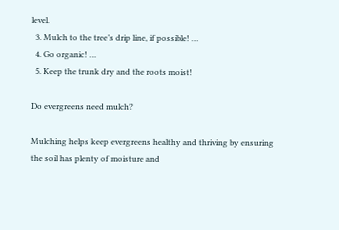level.
  3. Mulch to the tree’s drip line, if possible! …
  4. Go organic! …
  5. Keep the trunk dry and the roots moist!

Do evergreens need mulch?

Mulching helps keep evergreens healthy and thriving by ensuring the soil has plenty of moisture and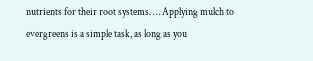nutrients for their root systems. … Applying mulch to evergreens is a simple task, as long as you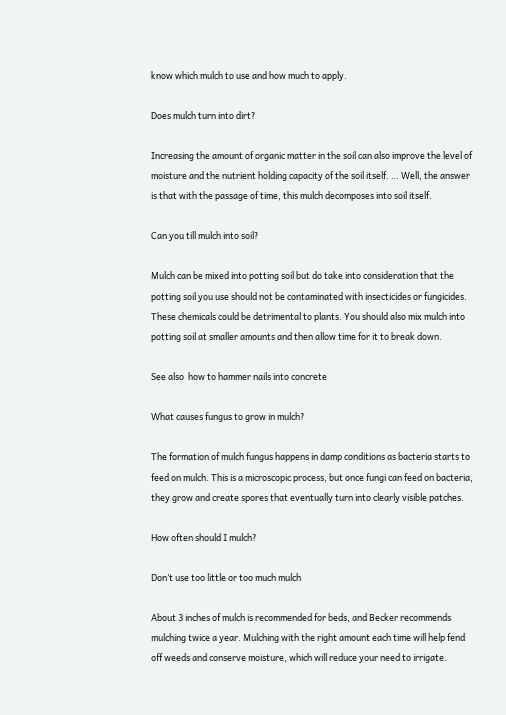know which mulch to use and how much to apply.

Does mulch turn into dirt?

Increasing the amount of organic matter in the soil can also improve the level of moisture and the nutrient holding capacity of the soil itself. … Well, the answer is that with the passage of time, this mulch decomposes into soil itself.

Can you till mulch into soil?

Mulch can be mixed into potting soil but do take into consideration that the potting soil you use should not be contaminated with insecticides or fungicides. These chemicals could be detrimental to plants. You should also mix mulch into potting soil at smaller amounts and then allow time for it to break down.

See also  how to hammer nails into concrete

What causes fungus to grow in mulch?

The formation of mulch fungus happens in damp conditions as bacteria starts to feed on mulch. This is a microscopic process, but once fungi can feed on bacteria, they grow and create spores that eventually turn into clearly visible patches.

How often should I mulch?

Don’t use too little or too much mulch

About 3 inches of mulch is recommended for beds, and Becker recommends mulching twice a year. Mulching with the right amount each time will help fend off weeds and conserve moisture, which will reduce your need to irrigate.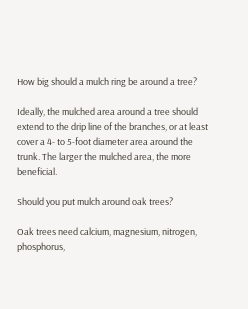How big should a mulch ring be around a tree?

Ideally, the mulched area around a tree should extend to the drip line of the branches, or at least cover a 4- to 5-foot diameter area around the trunk. The larger the mulched area, the more beneficial.

Should you put mulch around oak trees?

Oak trees need calcium, magnesium, nitrogen, phosphorus,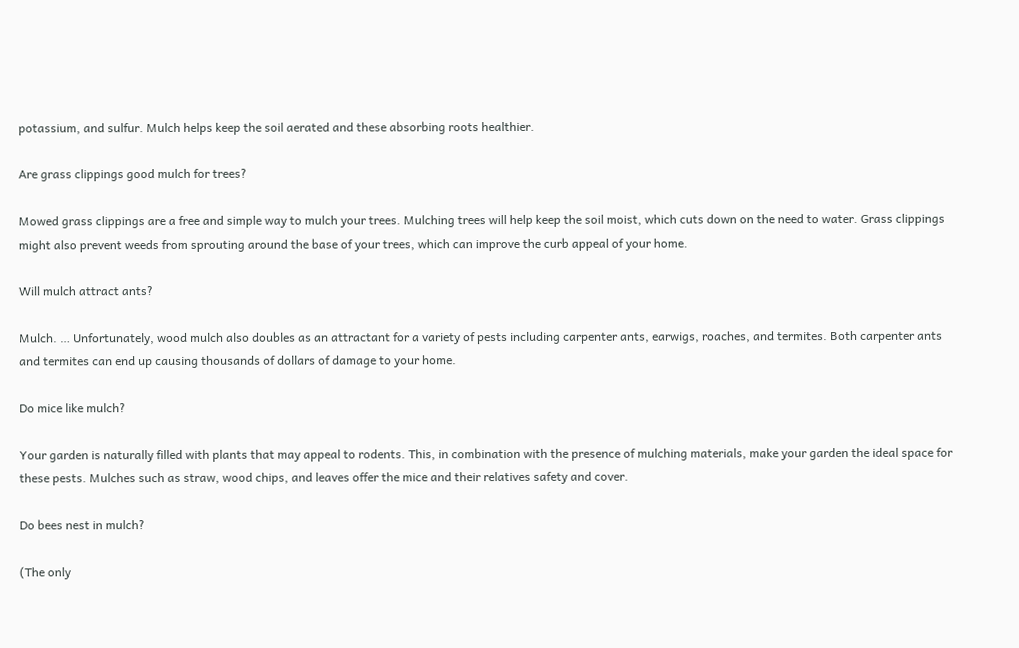potassium, and sulfur. Mulch helps keep the soil aerated and these absorbing roots healthier.

Are grass clippings good mulch for trees?

Mowed grass clippings are a free and simple way to mulch your trees. Mulching trees will help keep the soil moist, which cuts down on the need to water. Grass clippings might also prevent weeds from sprouting around the base of your trees, which can improve the curb appeal of your home.

Will mulch attract ants?

Mulch. … Unfortunately, wood mulch also doubles as an attractant for a variety of pests including carpenter ants, earwigs, roaches, and termites. Both carpenter ants and termites can end up causing thousands of dollars of damage to your home.

Do mice like mulch?

Your garden is naturally filled with plants that may appeal to rodents. This, in combination with the presence of mulching materials, make your garden the ideal space for these pests. Mulches such as straw, wood chips, and leaves offer the mice and their relatives safety and cover.

Do bees nest in mulch?

(The only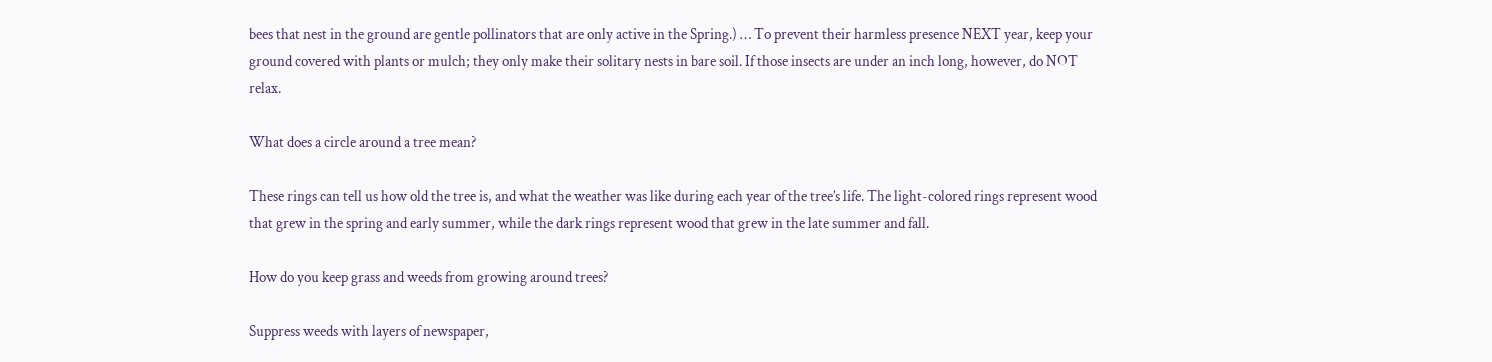bees that nest in the ground are gentle pollinators that are only active in the Spring.) … To prevent their harmless presence NEXT year, keep your ground covered with plants or mulch; they only make their solitary nests in bare soil. If those insects are under an inch long, however, do NOT relax.

What does a circle around a tree mean?

These rings can tell us how old the tree is, and what the weather was like during each year of the tree’s life. The light-colored rings represent wood that grew in the spring and early summer, while the dark rings represent wood that grew in the late summer and fall.

How do you keep grass and weeds from growing around trees?

Suppress weeds with layers of newspaper,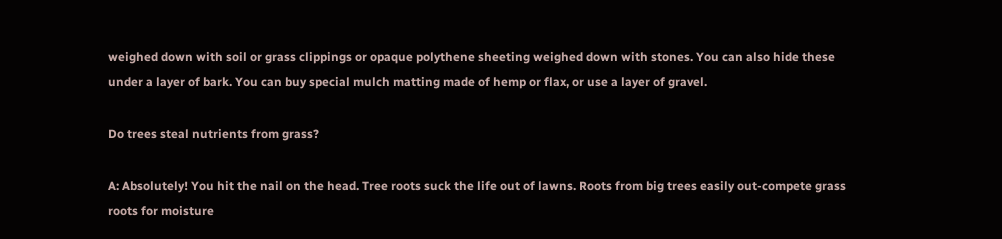weighed down with soil or grass clippings or opaque polythene sheeting weighed down with stones. You can also hide these under a layer of bark. You can buy special mulch matting made of hemp or flax, or use a layer of gravel.

Do trees steal nutrients from grass?

A: Absolutely! You hit the nail on the head. Tree roots suck the life out of lawns. Roots from big trees easily out-compete grass roots for moisture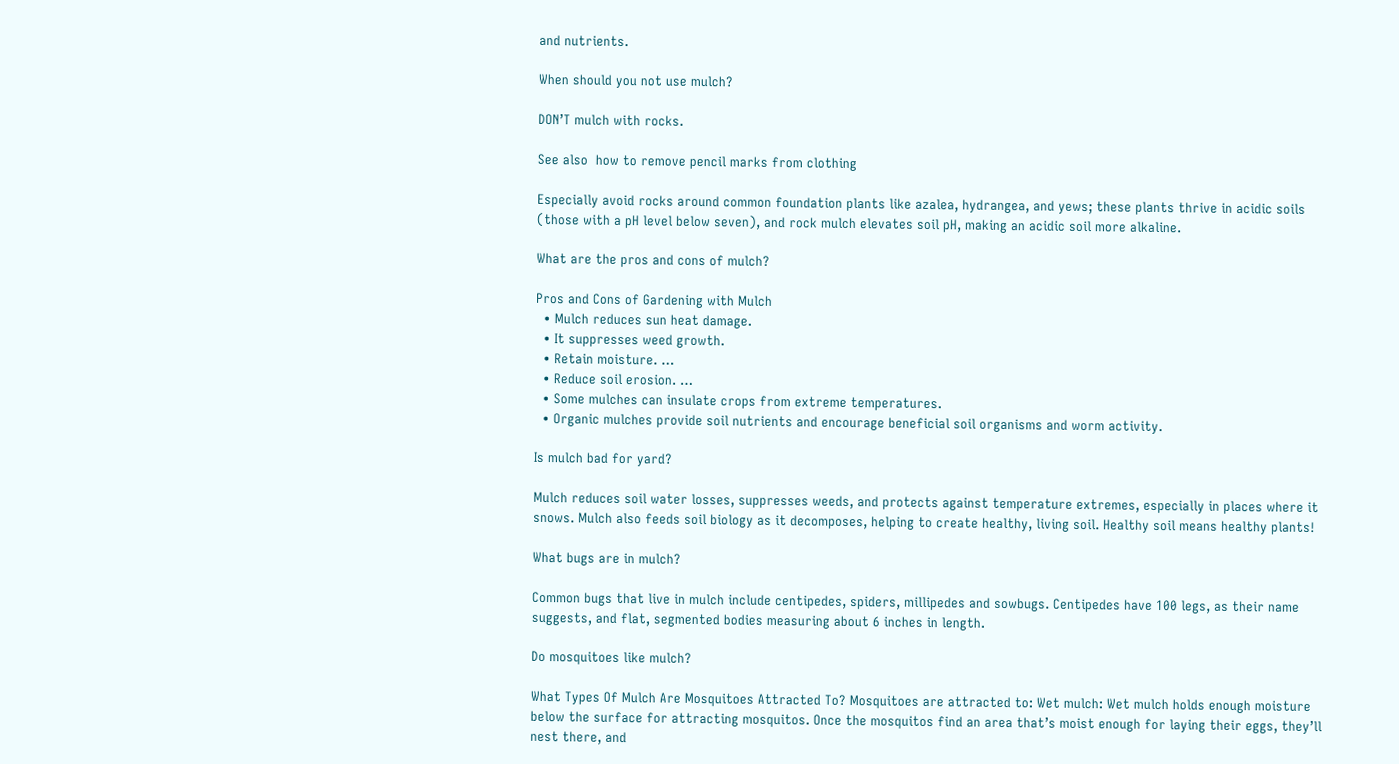and nutrients.

When should you not use mulch?

DON’T mulch with rocks.

See also  how to remove pencil marks from clothing

Especially avoid rocks around common foundation plants like azalea, hydrangea, and yews; these plants thrive in acidic soils (those with a pH level below seven), and rock mulch elevates soil pH, making an acidic soil more alkaline.

What are the pros and cons of mulch?

Pros and Cons of Gardening with Mulch
  • Mulch reduces sun heat damage.
  • It suppresses weed growth.
  • Retain moisture. …
  • Reduce soil erosion. …
  • Some mulches can insulate crops from extreme temperatures.
  • Organic mulches provide soil nutrients and encourage beneficial soil organisms and worm activity.

Is mulch bad for yard?

Mulch reduces soil water losses, suppresses weeds, and protects against temperature extremes, especially in places where it snows. Mulch also feeds soil biology as it decomposes, helping to create healthy, living soil. Healthy soil means healthy plants!

What bugs are in mulch?

Common bugs that live in mulch include centipedes, spiders, millipedes and sowbugs. Centipedes have 100 legs, as their name suggests, and flat, segmented bodies measuring about 6 inches in length.

Do mosquitoes like mulch?

What Types Of Mulch Are Mosquitoes Attracted To? Mosquitoes are attracted to: Wet mulch: Wet mulch holds enough moisture below the surface for attracting mosquitos. Once the mosquitos find an area that’s moist enough for laying their eggs, they’ll nest there, and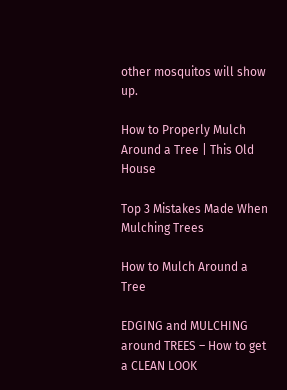other mosquitos will show up.

How to Properly Mulch Around a Tree | This Old House

Top 3 Mistakes Made When Mulching Trees

How to Mulch Around a Tree

EDGING and MULCHING around TREES – How to get a CLEAN LOOK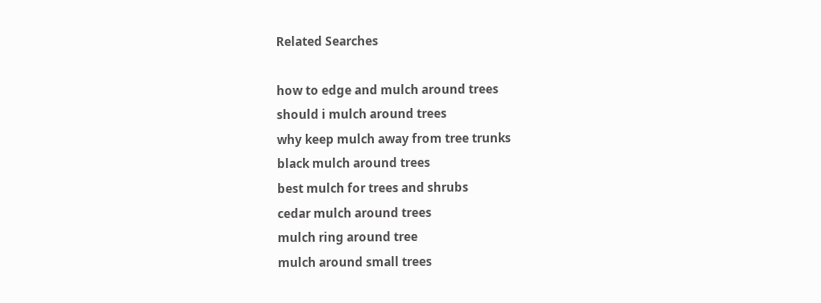Related Searches

how to edge and mulch around trees
should i mulch around trees
why keep mulch away from tree trunks
black mulch around trees
best mulch for trees and shrubs
cedar mulch around trees
mulch ring around tree
mulch around small trees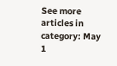See more articles in category: May 1